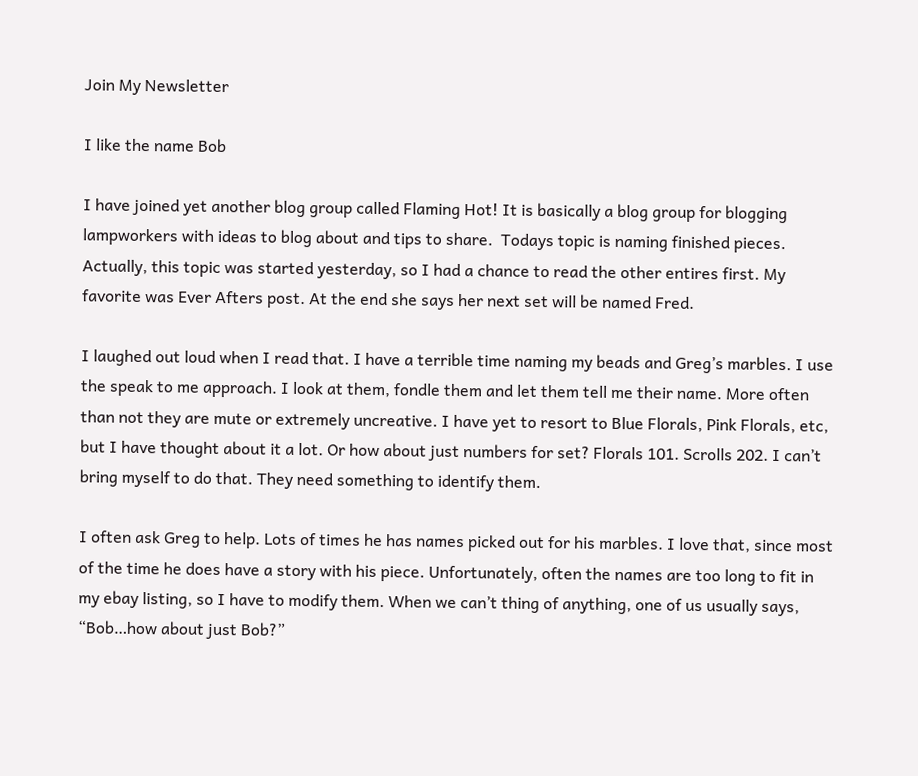Join My Newsletter

I like the name Bob

I have joined yet another blog group called Flaming Hot! It is basically a blog group for blogging lampworkers with ideas to blog about and tips to share.  Todays topic is naming finished pieces. Actually, this topic was started yesterday, so I had a chance to read the other entires first. My favorite was Ever Afters post. At the end she says her next set will be named Fred.

I laughed out loud when I read that. I have a terrible time naming my beads and Greg’s marbles. I use the speak to me approach. I look at them, fondle them and let them tell me their name. More often than not they are mute or extremely uncreative. I have yet to resort to Blue Florals, Pink Florals, etc, but I have thought about it a lot. Or how about just numbers for set? Florals 101. Scrolls 202. I can’t bring myself to do that. They need something to identify them.

I often ask Greg to help. Lots of times he has names picked out for his marbles. I love that, since most of the time he does have a story with his piece. Unfortunately, often the names are too long to fit in my ebay listing, so I have to modify them. When we can’t thing of anything, one of us usually says, “Bob…how about just Bob?”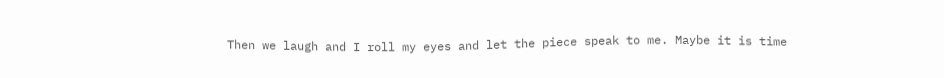Then we laugh and I roll my eyes and let the piece speak to me. Maybe it is time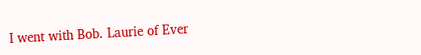I went with Bob. Laurie of Ever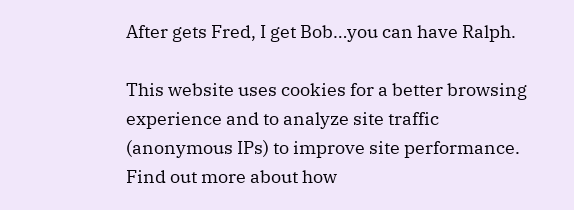After gets Fred, I get Bob…you can have Ralph.

This website uses cookies for a better browsing experience and to analyze site traffic (anonymous IPs) to improve site performance. Find out more about how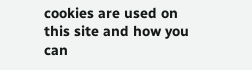cookies are used on this site and how you can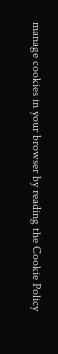manage cookies in your browser by reading the Cookie Policy